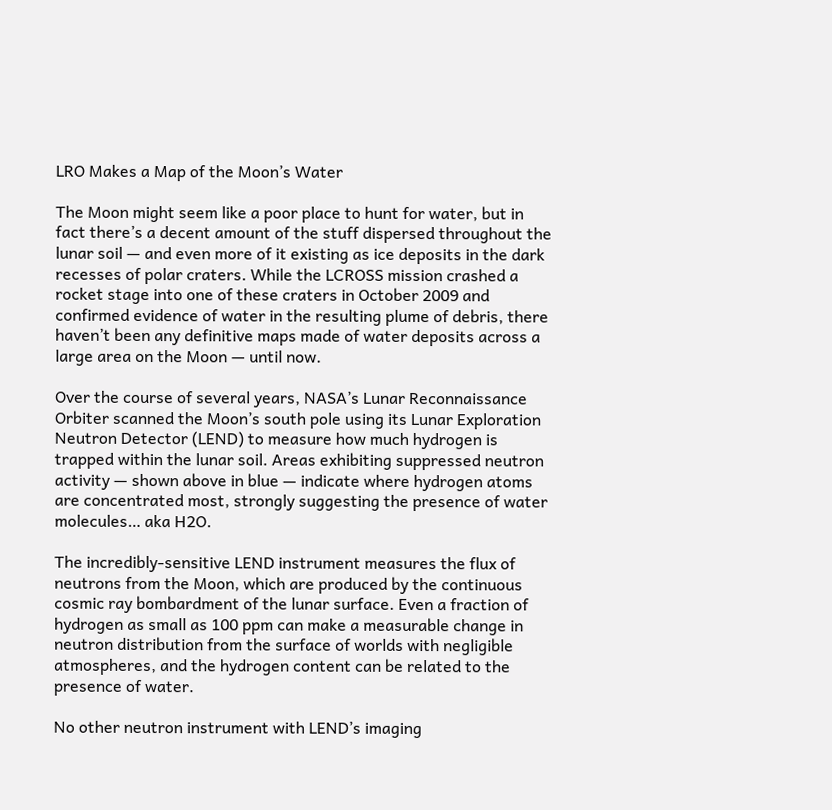LRO Makes a Map of the Moon’s Water

The Moon might seem like a poor place to hunt for water, but in fact there’s a decent amount of the stuff dispersed throughout the lunar soil — and even more of it existing as ice deposits in the dark recesses of polar craters. While the LCROSS mission crashed a rocket stage into one of these craters in October 2009 and confirmed evidence of water in the resulting plume of debris, there haven’t been any definitive maps made of water deposits across a large area on the Moon — until now.

Over the course of several years, NASA’s Lunar Reconnaissance Orbiter scanned the Moon’s south pole using its Lunar Exploration Neutron Detector (LEND) to measure how much hydrogen is trapped within the lunar soil. Areas exhibiting suppressed neutron activity — shown above in blue — indicate where hydrogen atoms are concentrated most, strongly suggesting the presence of water molecules… aka H2O.

The incredibly-sensitive LEND instrument measures the flux of neutrons from the Moon, which are produced by the continuous cosmic ray bombardment of the lunar surface. Even a fraction of hydrogen as small as 100 ppm can make a measurable change in neutron distribution from the surface of worlds with negligible atmospheres, and the hydrogen content can be related to the presence of water.

No other neutron instrument with LEND’s imaging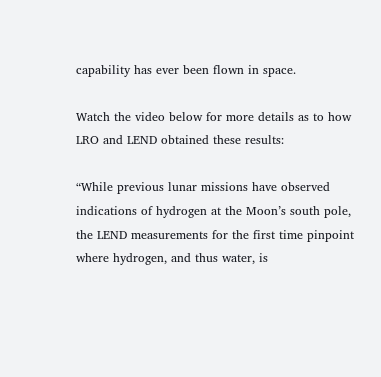capability has ever been flown in space.

Watch the video below for more details as to how LRO and LEND obtained these results:

“While previous lunar missions have observed indications of hydrogen at the Moon’s south pole, the LEND measurements for the first time pinpoint where hydrogen, and thus water, is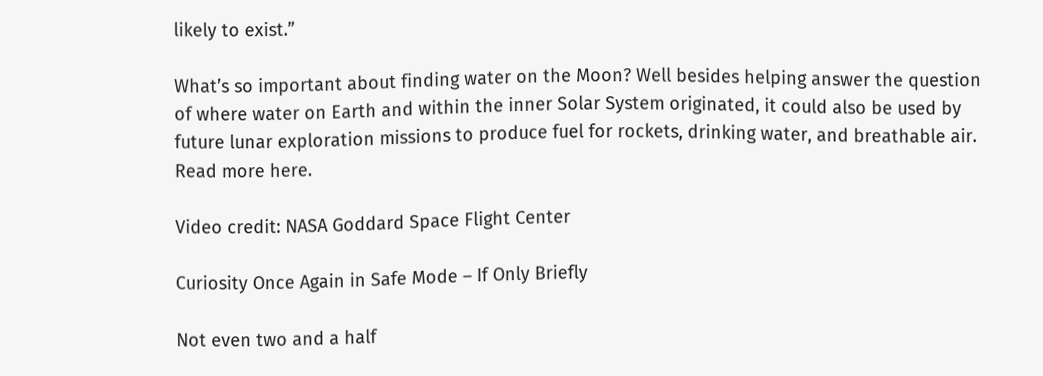likely to exist.”

What’s so important about finding water on the Moon? Well besides helping answer the question of where water on Earth and within the inner Solar System originated, it could also be used by future lunar exploration missions to produce fuel for rockets, drinking water, and breathable air. Read more here.

Video credit: NASA Goddard Space Flight Center

Curiosity Once Again in Safe Mode – If Only Briefly

Not even two and a half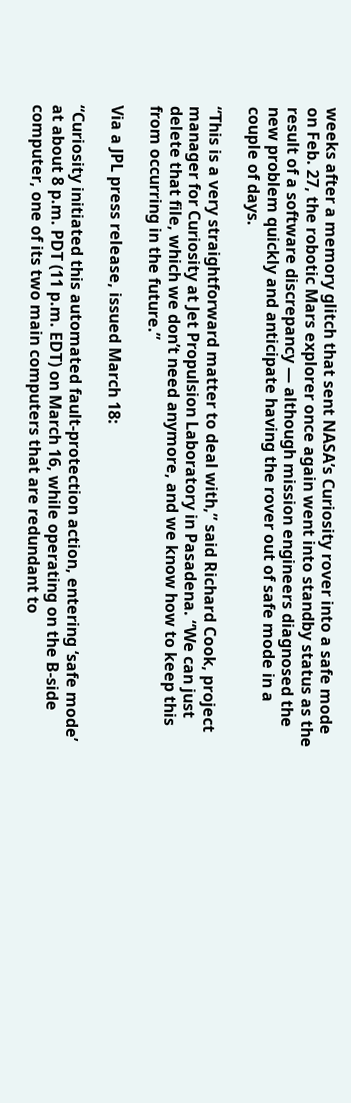weeks after a memory glitch that sent NASA’s Curiosity rover into a safe mode on Feb. 27, the robotic Mars explorer once again went into standby status as the result of a software discrepancy — although mission engineers diagnosed the new problem quickly and anticipate having the rover out of safe mode in a couple of days.

“This is a very straightforward matter to deal with,” said Richard Cook, project manager for Curiosity at Jet Propulsion Laboratory in Pasadena. “We can just delete that file, which we don’t need anymore, and we know how to keep this from occurring in the future.”

Via a JPL press release, issued March 18:

“Curiosity initiated this automated fault-protection action, entering ‘safe mode’ at about 8 p.m. PDT (11 p.m. EDT) on March 16, while operating on the B-side computer, one of its two main computers that are redundant to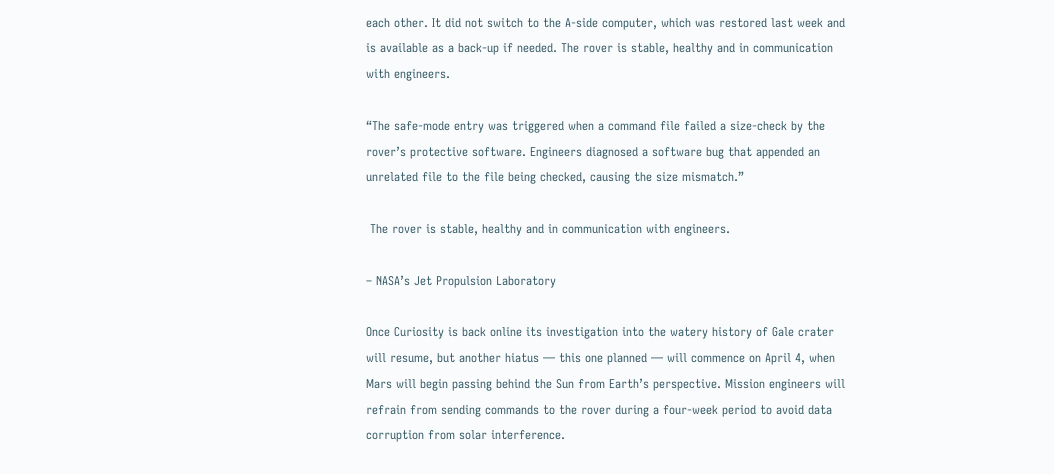each other. It did not switch to the A-side computer, which was restored last week and is available as a back-up if needed. The rover is stable, healthy and in communication with engineers.

“The safe-mode entry was triggered when a command file failed a size-check by the rover’s protective software. Engineers diagnosed a software bug that appended an unrelated file to the file being checked, causing the size mismatch.”

 The rover is stable, healthy and in communication with engineers.

– NASA’s Jet Propulsion Laboratory

Once Curiosity is back online its investigation into the watery history of Gale crater will resume, but another hiatus — this one planned — will commence on April 4, when Mars will begin passing behind the Sun from Earth’s perspective. Mission engineers will refrain from sending commands to the rover during a four-week period to avoid data corruption from solar interference.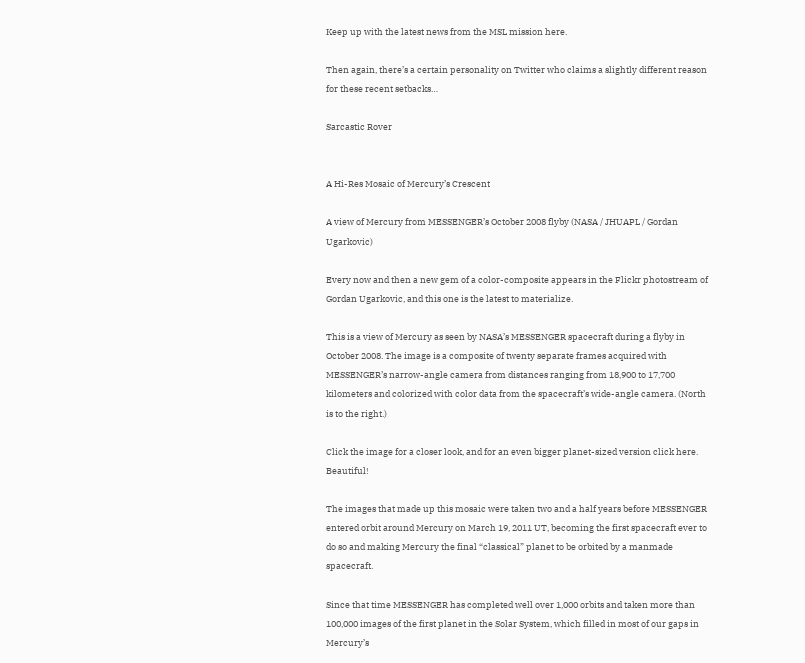Keep up with the latest news from the MSL mission here.

Then again, there’s a certain personality on Twitter who claims a slightly different reason for these recent setbacks…

Sarcastic Rover


A Hi-Res Mosaic of Mercury’s Crescent

A view of Mercury from MESSENGER’s October 2008 flyby (NASA / JHUAPL / Gordan Ugarkovic)

Every now and then a new gem of a color-composite appears in the Flickr photostream of Gordan Ugarkovic, and this one is the latest to materialize.

This is a view of Mercury as seen by NASA’s MESSENGER spacecraft during a flyby in October 2008. The image is a composite of twenty separate frames acquired with MESSENGER’s narrow-angle camera from distances ranging from 18,900 to 17,700 kilometers and colorized with color data from the spacecraft’s wide-angle camera. (North is to the right.)

Click the image for a closer look, and for an even bigger planet-sized version click here. Beautiful!

The images that made up this mosaic were taken two and a half years before MESSENGER entered orbit around Mercury on March 19, 2011 UT, becoming the first spacecraft ever to do so and making Mercury the final “classical” planet to be orbited by a manmade spacecraft.

Since that time MESSENGER has completed well over 1,000 orbits and taken more than 100,000 images of the first planet in the Solar System, which filled in most of our gaps in Mercury’s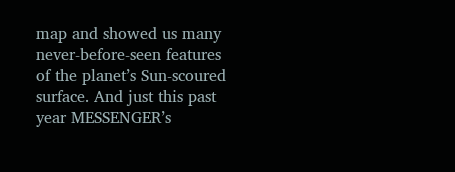map and showed us many never-before-seen features of the planet’s Sun-scoured surface. And just this past year MESSENGER’s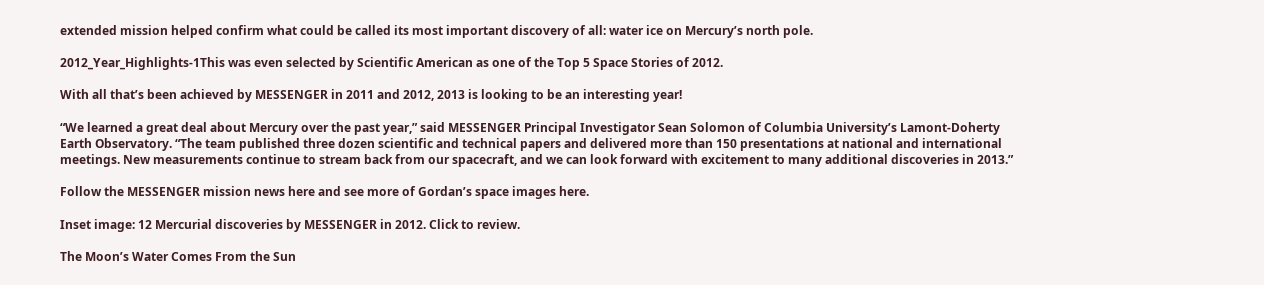extended mission helped confirm what could be called its most important discovery of all: water ice on Mercury’s north pole.

2012_Year_Highlights-1This was even selected by Scientific American as one of the Top 5 Space Stories of 2012.

With all that’s been achieved by MESSENGER in 2011 and 2012, 2013 is looking to be an interesting year!

“We learned a great deal about Mercury over the past year,” said MESSENGER Principal Investigator Sean Solomon of Columbia University’s Lamont-Doherty Earth Observatory. “The team published three dozen scientific and technical papers and delivered more than 150 presentations at national and international meetings. New measurements continue to stream back from our spacecraft, and we can look forward with excitement to many additional discoveries in 2013.”

Follow the MESSENGER mission news here and see more of Gordan’s space images here.

Inset image: 12 Mercurial discoveries by MESSENGER in 2012. Click to review.

The Moon’s Water Comes From the Sun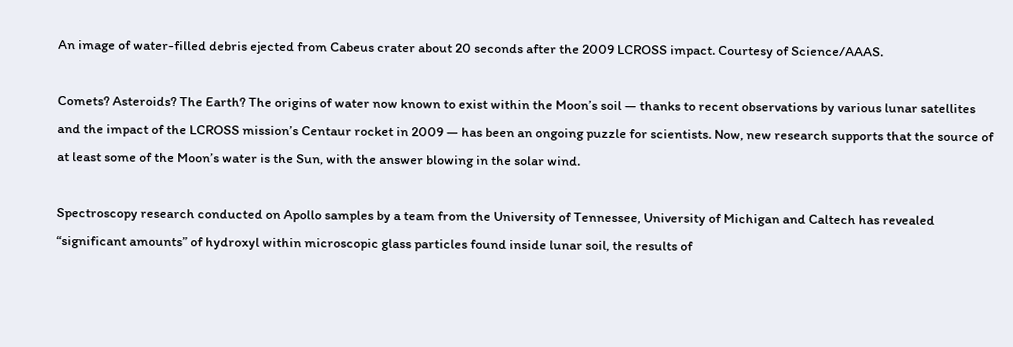An image of water-filled debris ejected from Cabeus crater about 20 seconds after the 2009 LCROSS impact. Courtesy of Science/AAAS.

Comets? Asteroids? The Earth? The origins of water now known to exist within the Moon’s soil — thanks to recent observations by various lunar satellites and the impact of the LCROSS mission’s Centaur rocket in 2009 — has been an ongoing puzzle for scientists. Now, new research supports that the source of at least some of the Moon’s water is the Sun, with the answer blowing in the solar wind.

Spectroscopy research conducted on Apollo samples by a team from the University of Tennessee, University of Michigan and Caltech has revealed “significant amounts” of hydroxyl within microscopic glass particles found inside lunar soil, the results of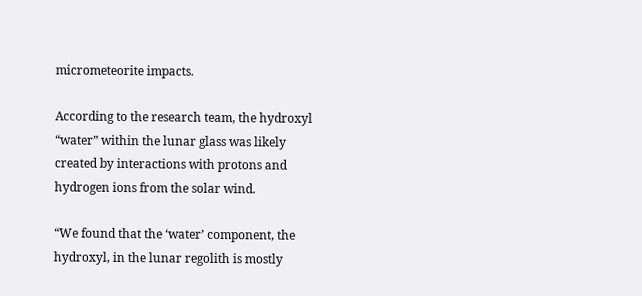micrometeorite impacts.

According to the research team, the hydroxyl “water” within the lunar glass was likely created by interactions with protons and hydrogen ions from the solar wind.

“We found that the ‘water’ component, the hydroxyl, in the lunar regolith is mostly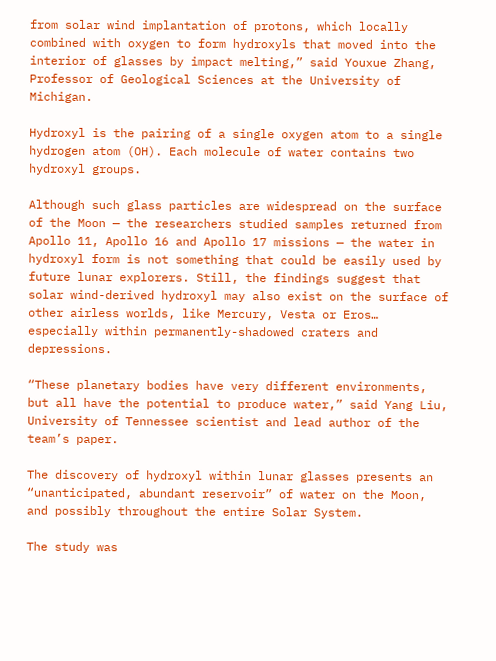from solar wind implantation of protons, which locally combined with oxygen to form hydroxyls that moved into the interior of glasses by impact melting,” said Youxue Zhang, Professor of Geological Sciences at the University of Michigan.

Hydroxyl is the pairing of a single oxygen atom to a single hydrogen atom (OH). Each molecule of water contains two hydroxyl groups.

Although such glass particles are widespread on the surface of the Moon — the researchers studied samples returned from Apollo 11, Apollo 16 and Apollo 17 missions — the water in hydroxyl form is not something that could be easily used by future lunar explorers. Still, the findings suggest that solar wind-derived hydroxyl may also exist on the surface of other airless worlds, like Mercury, Vesta or Eros… especially within permanently-shadowed craters and depressions.

“These planetary bodies have very different environments, but all have the potential to produce water,” said Yang Liu, University of Tennessee scientist and lead author of the team’s paper.

The discovery of hydroxyl within lunar glasses presents an “unanticipated, abundant reservoir” of water on the Moon, and possibly throughout the entire Solar System.

The study was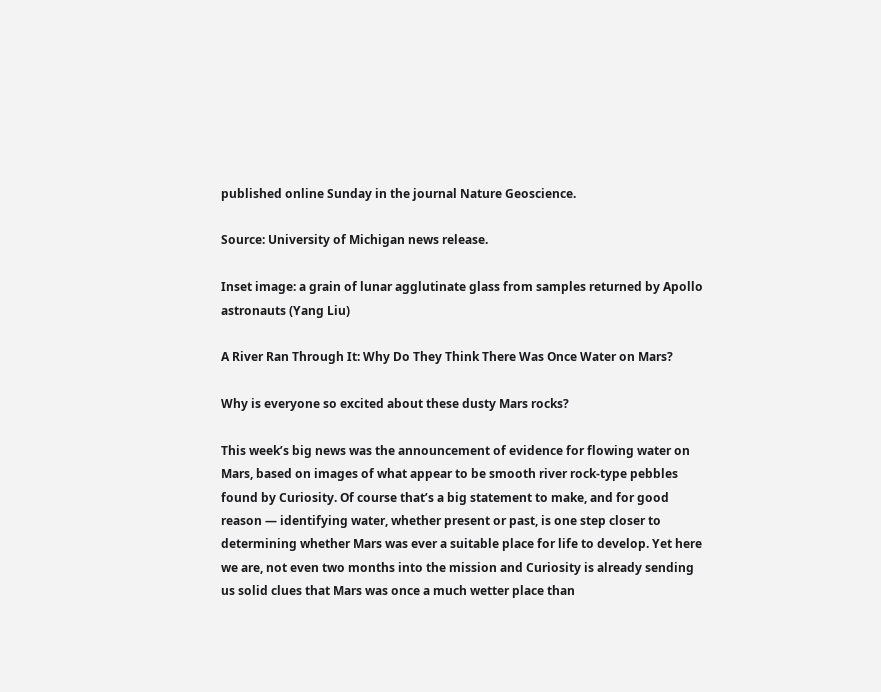published online Sunday in the journal Nature Geoscience.

Source: University of Michigan news release.

Inset image: a grain of lunar agglutinate glass from samples returned by Apollo astronauts (Yang Liu)

A River Ran Through It: Why Do They Think There Was Once Water on Mars?

Why is everyone so excited about these dusty Mars rocks?

This week’s big news was the announcement of evidence for flowing water on Mars, based on images of what appear to be smooth river rock-type pebbles found by Curiosity. Of course that’s a big statement to make, and for good reason — identifying water, whether present or past, is one step closer to determining whether Mars was ever a suitable place for life to develop. Yet here we are, not even two months into the mission and Curiosity is already sending us solid clues that Mars was once a much wetter place than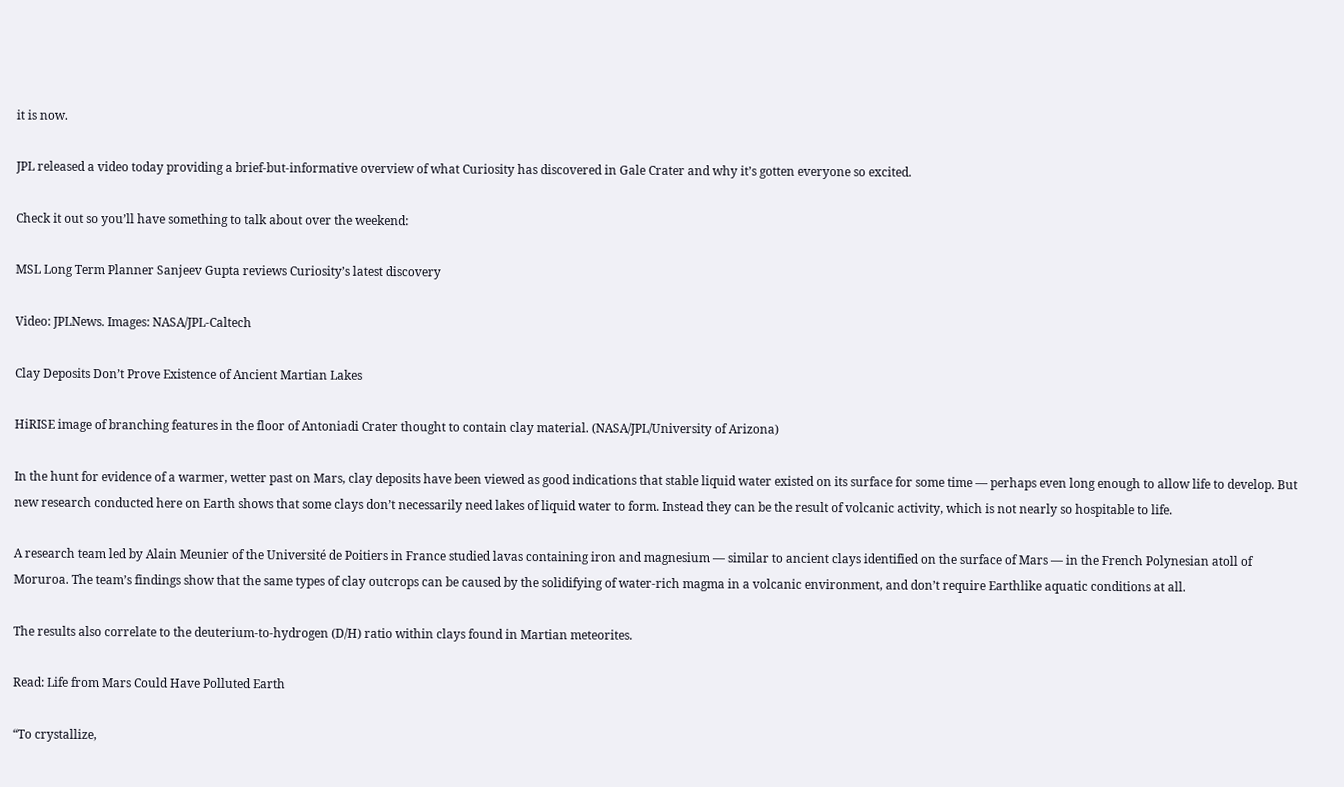it is now.

JPL released a video today providing a brief-but-informative overview of what Curiosity has discovered in Gale Crater and why it’s gotten everyone so excited.

Check it out so you’ll have something to talk about over the weekend:

MSL Long Term Planner Sanjeev Gupta reviews Curiosity’s latest discovery

Video: JPLNews. Images: NASA/JPL-Caltech

Clay Deposits Don’t Prove Existence of Ancient Martian Lakes

HiRISE image of branching features in the floor of Antoniadi Crater thought to contain clay material. (NASA/JPL/University of Arizona)

In the hunt for evidence of a warmer, wetter past on Mars, clay deposits have been viewed as good indications that stable liquid water existed on its surface for some time — perhaps even long enough to allow life to develop. But new research conducted here on Earth shows that some clays don’t necessarily need lakes of liquid water to form. Instead they can be the result of volcanic activity, which is not nearly so hospitable to life.

A research team led by Alain Meunier of the Université de Poitiers in France studied lavas containing iron and magnesium — similar to ancient clays identified on the surface of Mars — in the French Polynesian atoll of Moruroa. The team’s findings show that the same types of clay outcrops can be caused by the solidifying of water-rich magma in a volcanic environment, and don’t require Earthlike aquatic conditions at all.

The results also correlate to the deuterium-to-hydrogen (D/H) ratio within clays found in Martian meteorites.

Read: Life from Mars Could Have Polluted Earth

“To crystallize,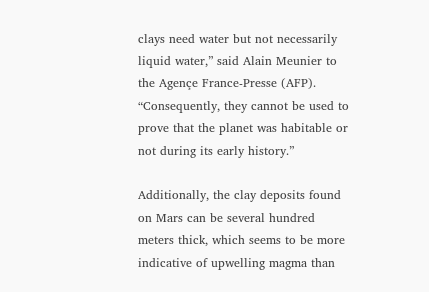clays need water but not necessarily liquid water,” said Alain Meunier to the Agençe France-Presse (AFP). “Consequently, they cannot be used to prove that the planet was habitable or not during its early history.”

Additionally, the clay deposits found on Mars can be several hundred meters thick, which seems to be more indicative of upwelling magma than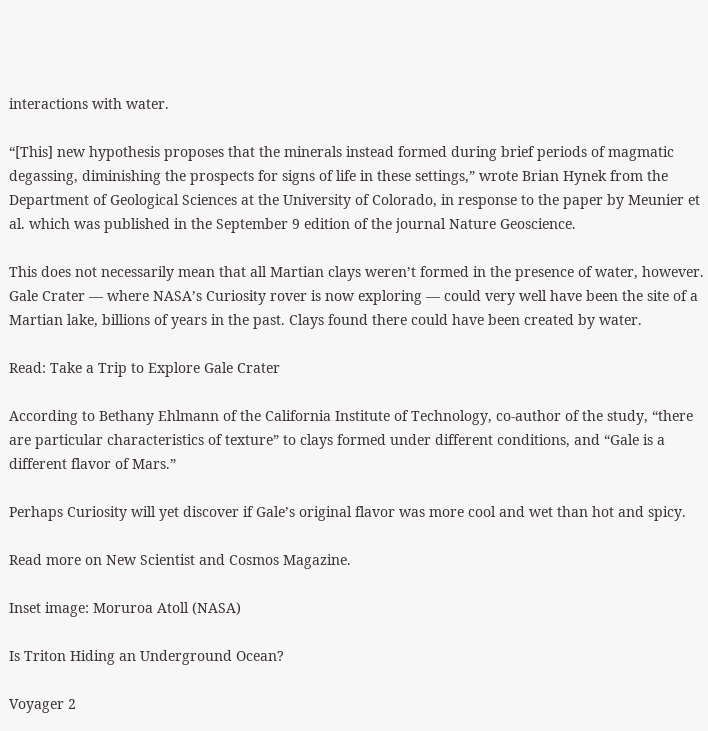interactions with water.

“[This] new hypothesis proposes that the minerals instead formed during brief periods of magmatic degassing, diminishing the prospects for signs of life in these settings,” wrote Brian Hynek from the Department of Geological Sciences at the University of Colorado, in response to the paper by Meunier et al. which was published in the September 9 edition of the journal Nature Geoscience.

This does not necessarily mean that all Martian clays weren’t formed in the presence of water, however. Gale Crater — where NASA’s Curiosity rover is now exploring — could very well have been the site of a Martian lake, billions of years in the past. Clays found there could have been created by water.

Read: Take a Trip to Explore Gale Crater

According to Bethany Ehlmann of the California Institute of Technology, co-author of the study, “there are particular characteristics of texture” to clays formed under different conditions, and “Gale is a different flavor of Mars.”

Perhaps Curiosity will yet discover if Gale’s original flavor was more cool and wet than hot and spicy.

Read more on New Scientist and Cosmos Magazine.

Inset image: Moruroa Atoll (NASA)

Is Triton Hiding an Underground Ocean?

Voyager 2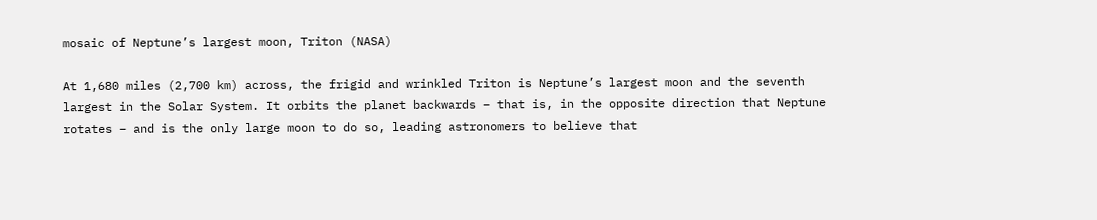mosaic of Neptune’s largest moon, Triton (NASA)

At 1,680 miles (2,700 km) across, the frigid and wrinkled Triton is Neptune’s largest moon and the seventh largest in the Solar System. It orbits the planet backwards – that is, in the opposite direction that Neptune rotates – and is the only large moon to do so, leading astronomers to believe that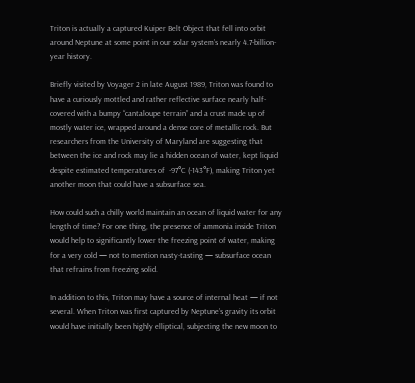Triton is actually a captured Kuiper Belt Object that fell into orbit around Neptune at some point in our solar system’s nearly 4.7-billion-year history.

Briefly visited by Voyager 2 in late August 1989, Triton was found to have a curiously mottled and rather reflective surface nearly half-covered with a bumpy “cantaloupe terrain” and a crust made up of mostly water ice, wrapped around a dense core of metallic rock. But researchers from the University of Maryland are suggesting that between the ice and rock may lie a hidden ocean of water, kept liquid despite estimated temperatures of  -97°C (-143°F), making Triton yet another moon that could have a subsurface sea.

How could such a chilly world maintain an ocean of liquid water for any length of time? For one thing, the presence of ammonia inside Triton would help to significantly lower the freezing point of water, making for a very cold — not to mention nasty-tasting — subsurface ocean that refrains from freezing solid.

In addition to this, Triton may have a source of internal heat — if not several. When Triton was first captured by Neptune’s gravity its orbit would have initially been highly elliptical, subjecting the new moon to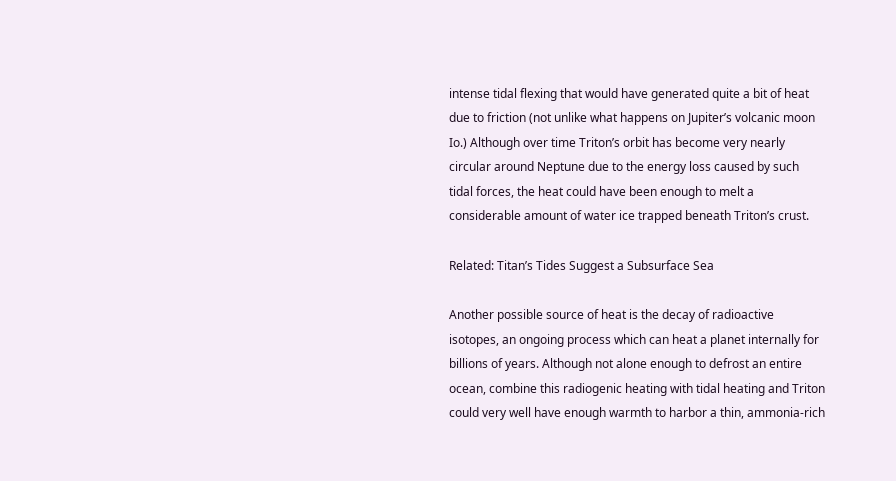intense tidal flexing that would have generated quite a bit of heat due to friction (not unlike what happens on Jupiter’s volcanic moon Io.) Although over time Triton’s orbit has become very nearly circular around Neptune due to the energy loss caused by such tidal forces, the heat could have been enough to melt a considerable amount of water ice trapped beneath Triton’s crust.

Related: Titan’s Tides Suggest a Subsurface Sea

Another possible source of heat is the decay of radioactive isotopes, an ongoing process which can heat a planet internally for billions of years. Although not alone enough to defrost an entire ocean, combine this radiogenic heating with tidal heating and Triton could very well have enough warmth to harbor a thin, ammonia-rich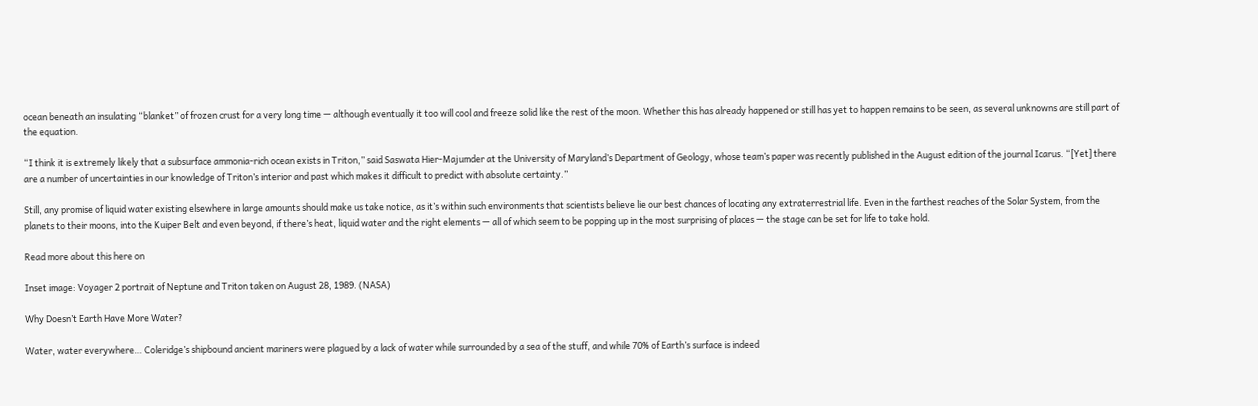ocean beneath an insulating “blanket” of frozen crust for a very long time — although eventually it too will cool and freeze solid like the rest of the moon. Whether this has already happened or still has yet to happen remains to be seen, as several unknowns are still part of the equation.

“I think it is extremely likely that a subsurface ammonia-rich ocean exists in Triton,” said Saswata Hier-Majumder at the University of Maryland’s Department of Geology, whose team’s paper was recently published in the August edition of the journal Icarus. “[Yet] there are a number of uncertainties in our knowledge of Triton’s interior and past which makes it difficult to predict with absolute certainty.”

Still, any promise of liquid water existing elsewhere in large amounts should make us take notice, as it’s within such environments that scientists believe lie our best chances of locating any extraterrestrial life. Even in the farthest reaches of the Solar System, from the planets to their moons, into the Kuiper Belt and even beyond, if there’s heat, liquid water and the right elements — all of which seem to be popping up in the most surprising of places — the stage can be set for life to take hold.

Read more about this here on

Inset image: Voyager 2 portrait of Neptune and Triton taken on August 28, 1989. (NASA)

Why Doesn’t Earth Have More Water?

Water, water everywhere… Coleridge’s shipbound ancient mariners were plagued by a lack of water while surrounded by a sea of the stuff, and while 70% of Earth’s surface is indeed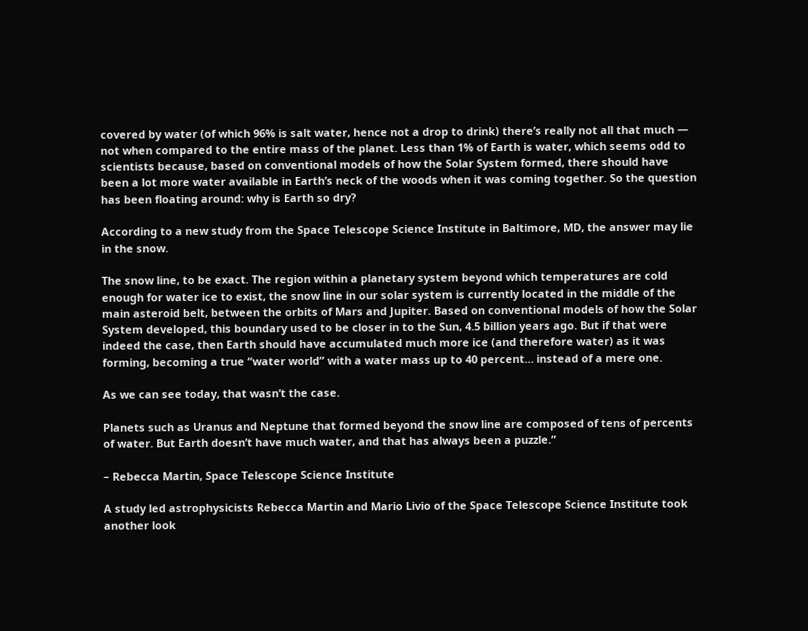covered by water (of which 96% is salt water, hence not a drop to drink) there’s really not all that much — not when compared to the entire mass of the planet. Less than 1% of Earth is water, which seems odd to scientists because, based on conventional models of how the Solar System formed, there should have been a lot more water available in Earth’s neck of the woods when it was coming together. So the question has been floating around: why is Earth so dry?

According to a new study from the Space Telescope Science Institute in Baltimore, MD, the answer may lie in the snow.

The snow line, to be exact. The region within a planetary system beyond which temperatures are cold enough for water ice to exist, the snow line in our solar system is currently located in the middle of the main asteroid belt, between the orbits of Mars and Jupiter. Based on conventional models of how the Solar System developed, this boundary used to be closer in to the Sun, 4.5 billion years ago. But if that were indeed the case, then Earth should have accumulated much more ice (and therefore water) as it was forming, becoming a true “water world” with a water mass up to 40 percent… instead of a mere one.

As we can see today, that wasn’t the case.

Planets such as Uranus and Neptune that formed beyond the snow line are composed of tens of percents of water. But Earth doesn’t have much water, and that has always been a puzzle.”

– Rebecca Martin, Space Telescope Science Institute

A study led astrophysicists Rebecca Martin and Mario Livio of the Space Telescope Science Institute took another look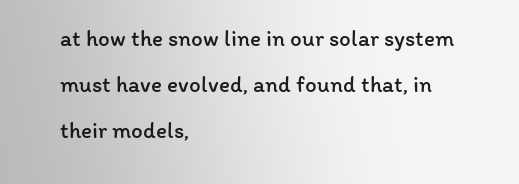at how the snow line in our solar system must have evolved, and found that, in their models,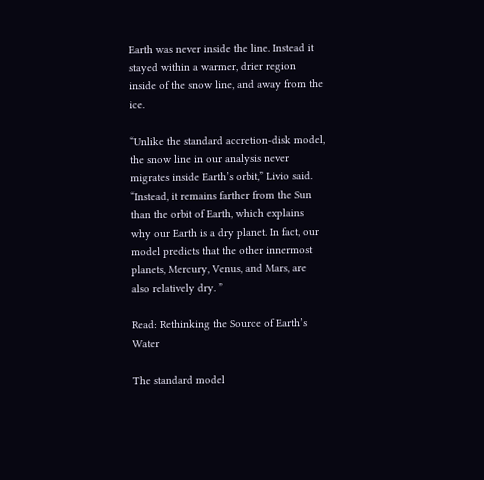Earth was never inside the line. Instead it stayed within a warmer, drier region inside of the snow line, and away from the ice.

“Unlike the standard accretion-disk model, the snow line in our analysis never migrates inside Earth’s orbit,” Livio said. “Instead, it remains farther from the Sun than the orbit of Earth, which explains why our Earth is a dry planet. In fact, our model predicts that the other innermost planets, Mercury, Venus, and Mars, are also relatively dry. ”

Read: Rethinking the Source of Earth’s Water

The standard model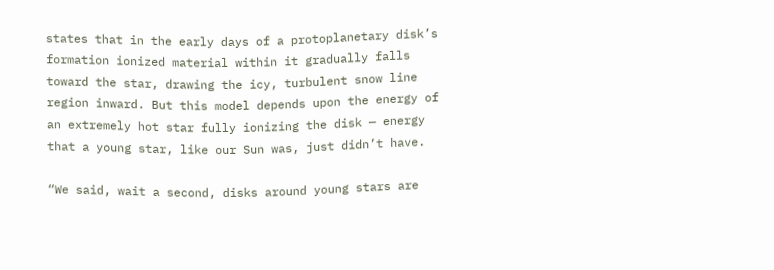states that in the early days of a protoplanetary disk’s formation ionized material within it gradually falls toward the star, drawing the icy, turbulent snow line region inward. But this model depends upon the energy of an extremely hot star fully ionizing the disk — energy that a young star, like our Sun was, just didn’t have.

“We said, wait a second, disks around young stars are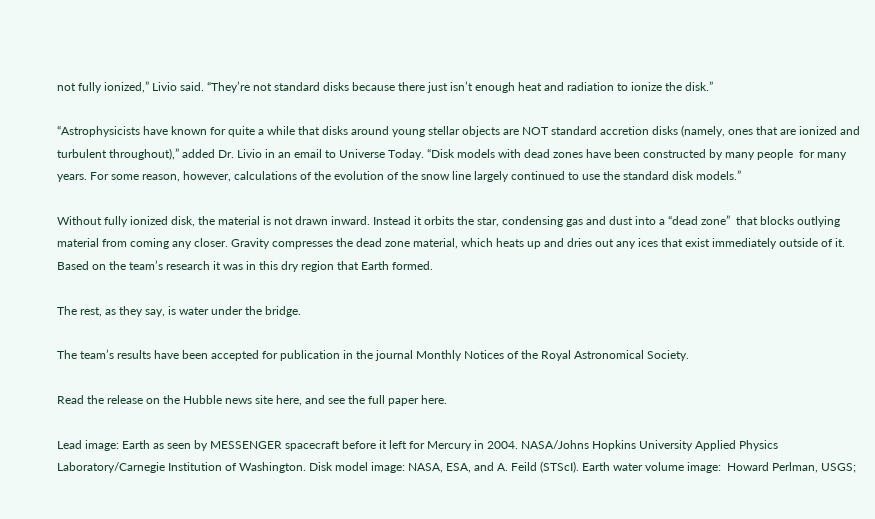not fully ionized,” Livio said. “They’re not standard disks because there just isn’t enough heat and radiation to ionize the disk.”

“Astrophysicists have known for quite a while that disks around young stellar objects are NOT standard accretion disks (namely, ones that are ionized and turbulent throughout),” added Dr. Livio in an email to Universe Today. “Disk models with dead zones have been constructed by many people  for many years. For some reason, however, calculations of the evolution of the snow line largely continued to use the standard disk models.”

Without fully ionized disk, the material is not drawn inward. Instead it orbits the star, condensing gas and dust into a “dead zone”  that blocks outlying material from coming any closer. Gravity compresses the dead zone material, which heats up and dries out any ices that exist immediately outside of it. Based on the team’s research it was in this dry region that Earth formed.

The rest, as they say, is water under the bridge.

The team’s results have been accepted for publication in the journal Monthly Notices of the Royal Astronomical Society.

Read the release on the Hubble news site here, and see the full paper here.

Lead image: Earth as seen by MESSENGER spacecraft before it left for Mercury in 2004. NASA/Johns Hopkins University Applied Physics Laboratory/Carnegie Institution of Washington. Disk model image: NASA, ESA, and A. Feild (STScI). Earth water volume image:  Howard Perlman, USGS;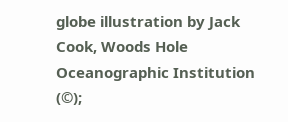globe illustration by Jack Cook, Woods Hole Oceanographic Institution (©);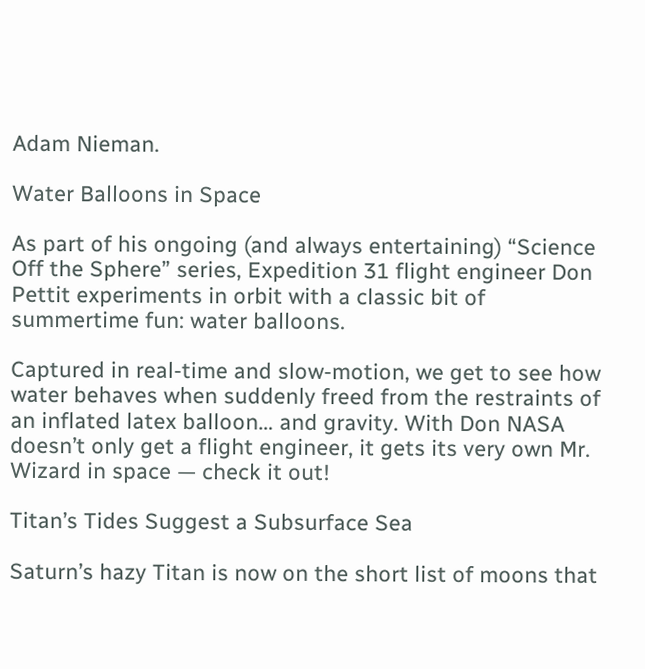Adam Nieman.

Water Balloons in Space

As part of his ongoing (and always entertaining) “Science Off the Sphere” series, Expedition 31 flight engineer Don Pettit experiments in orbit with a classic bit of summertime fun: water balloons.

Captured in real-time and slow-motion, we get to see how water behaves when suddenly freed from the restraints of an inflated latex balloon… and gravity. With Don NASA doesn’t only get a flight engineer, it gets its very own Mr. Wizard in space — check it out!

Titan’s Tides Suggest a Subsurface Sea

Saturn’s hazy Titan is now on the short list of moons that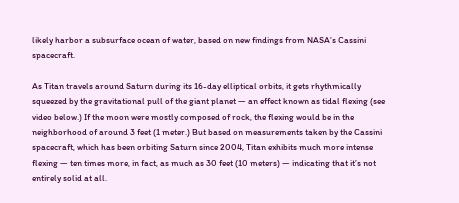likely harbor a subsurface ocean of water, based on new findings from NASA’s Cassini spacecraft.

As Titan travels around Saturn during its 16-day elliptical orbits, it gets rhythmically squeezed by the gravitational pull of the giant planet — an effect known as tidal flexing (see video below.) If the moon were mostly composed of rock, the flexing would be in the neighborhood of around 3 feet (1 meter.) But based on measurements taken by the Cassini spacecraft, which has been orbiting Saturn since 2004, Titan exhibits much more intense flexing — ten times more, in fact, as much as 30 feet (10 meters) — indicating that it’s not entirely solid at all.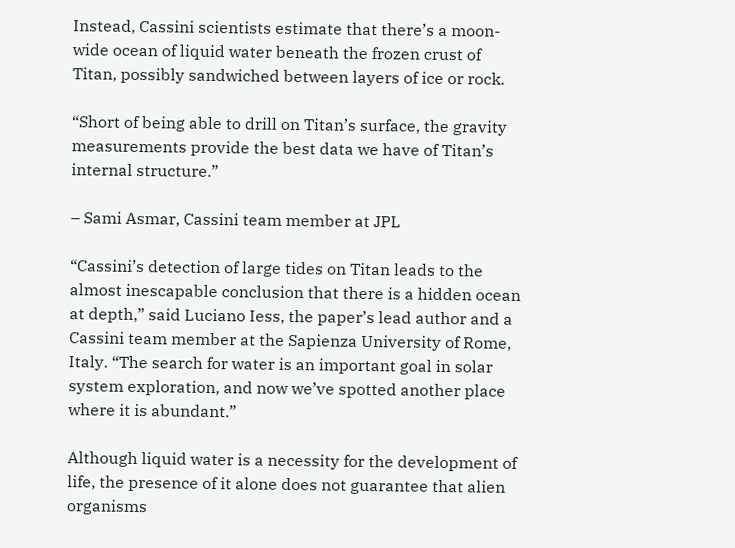Instead, Cassini scientists estimate that there’s a moon-wide ocean of liquid water beneath the frozen crust of Titan, possibly sandwiched between layers of ice or rock.

“Short of being able to drill on Titan’s surface, the gravity measurements provide the best data we have of Titan’s internal structure.”

– Sami Asmar, Cassini team member at JPL

“Cassini’s detection of large tides on Titan leads to the almost inescapable conclusion that there is a hidden ocean at depth,” said Luciano Iess, the paper’s lead author and a Cassini team member at the Sapienza University of Rome, Italy. “The search for water is an important goal in solar system exploration, and now we’ve spotted another place where it is abundant.”

Although liquid water is a necessity for the development of life, the presence of it alone does not guarantee that alien organisms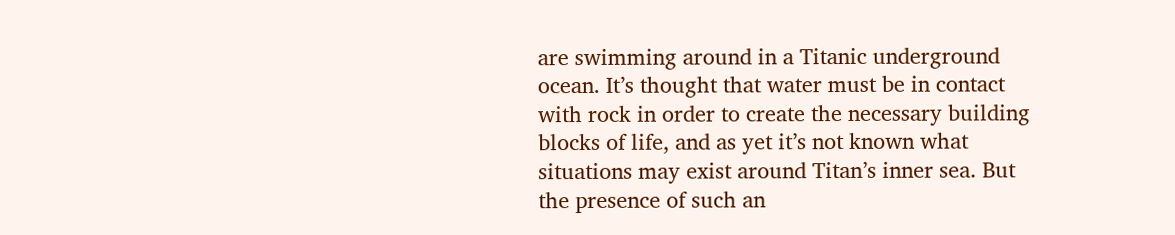are swimming around in a Titanic underground ocean. It’s thought that water must be in contact with rock in order to create the necessary building blocks of life, and as yet it’s not known what situations may exist around Titan’s inner sea. But the presence of such an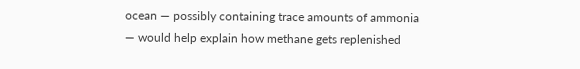ocean — possibly containing trace amounts of ammonia — would help explain how methane gets replenished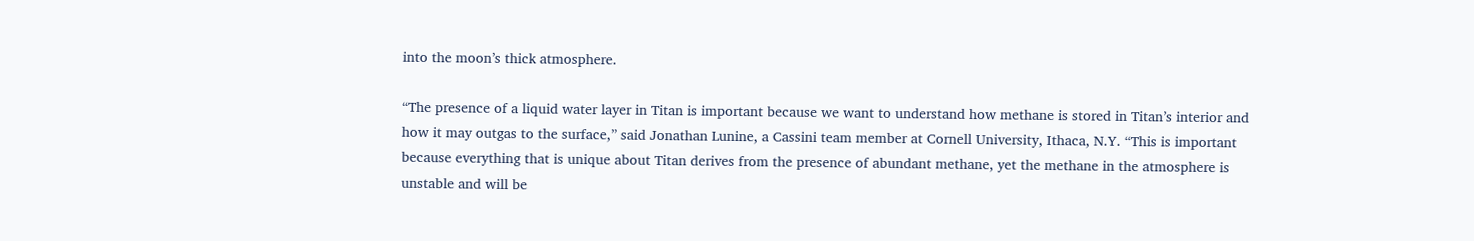into the moon’s thick atmosphere.

“The presence of a liquid water layer in Titan is important because we want to understand how methane is stored in Titan’s interior and how it may outgas to the surface,” said Jonathan Lunine, a Cassini team member at Cornell University, Ithaca, N.Y. “This is important because everything that is unique about Titan derives from the presence of abundant methane, yet the methane in the atmosphere is unstable and will be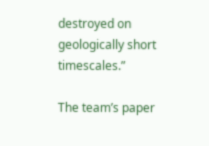destroyed on geologically short timescales.”

The team’s paper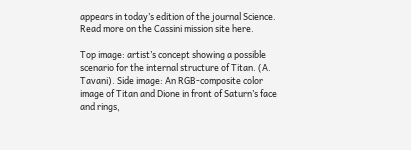appears in today’s edition of the journal Science. Read more on the Cassini mission site here.

Top image: artist’s concept showing a possible scenario for the internal structure of Titan. (A. Tavani). Side image: An RGB-composite color image of Titan and Dione in front of Saturn’s face and rings,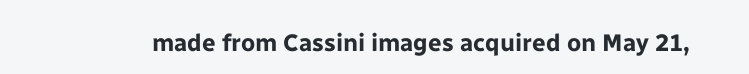made from Cassini images acquired on May 21,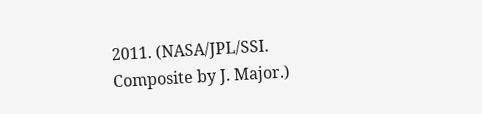2011. (NASA/JPL/SSI. Composite by J. Major.)